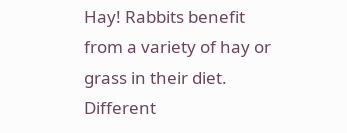Hay! Rabbits benefit from a variety of hay or grass in their diet. Different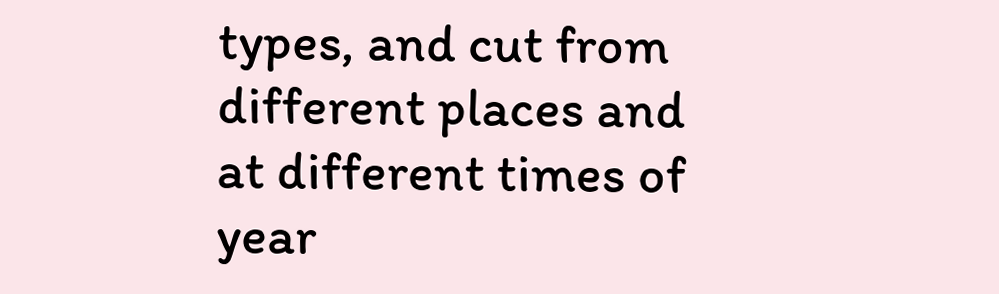types, and cut from different places and at different times of year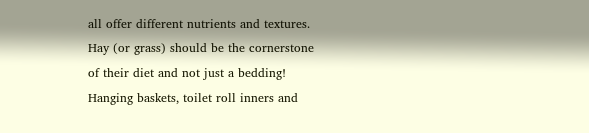all offer different nutrients and textures. Hay (or grass) should be the cornerstone of their diet and not just a bedding! Hanging baskets, toilet roll inners and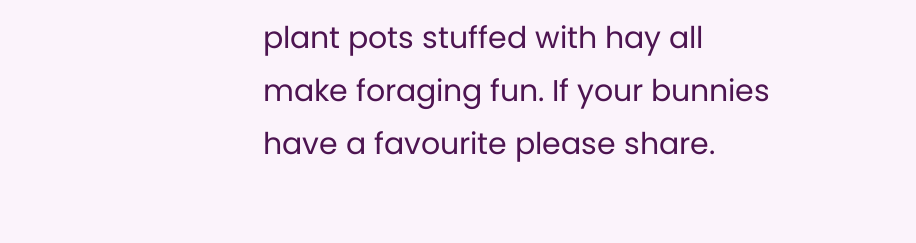plant pots stuffed with hay all make foraging fun. If your bunnies have a favourite please share.